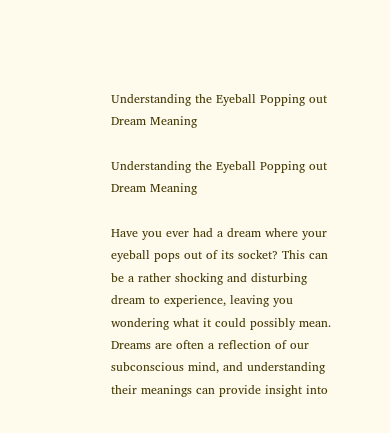Understanding the Eyeball Popping out Dream Meaning

Understanding the Eyeball Popping out Dream Meaning

Have you ever had a dream where your eyeball pops out of its socket? This can be a rather shocking and disturbing dream to experience, leaving you wondering what it could possibly mean. Dreams are often a reflection of our subconscious mind, and understanding their meanings can provide insight into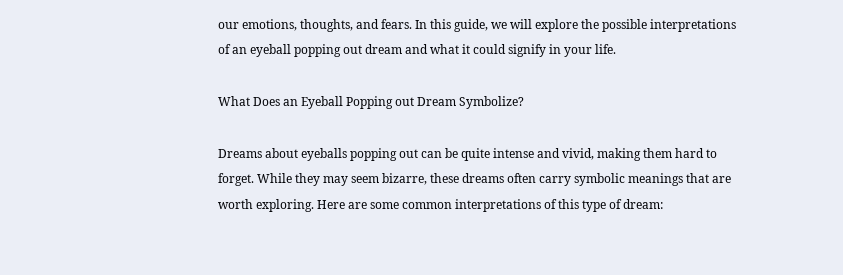our emotions, thoughts, and fears. In this guide, we will explore the possible interpretations of an eyeball popping out dream and what it could signify in your life.

What Does an Eyeball Popping out Dream Symbolize?

Dreams about eyeballs popping out can be quite intense and vivid, making them hard to forget. While they may seem bizarre, these dreams often carry symbolic meanings that are worth exploring. Here are some common interpretations of this type of dream: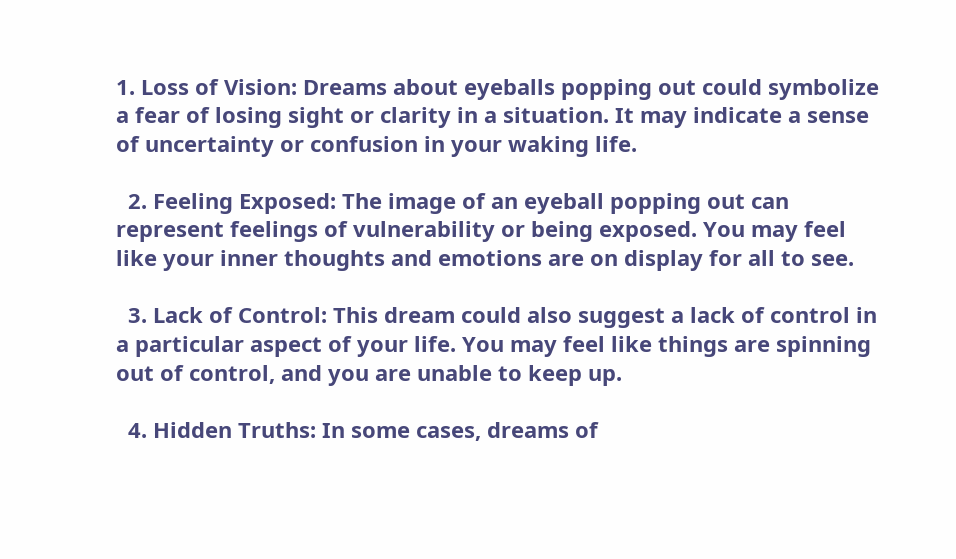1. Loss of Vision: Dreams about eyeballs popping out could symbolize a fear of losing sight or clarity in a situation. It may indicate a sense of uncertainty or confusion in your waking life.

  2. Feeling Exposed: The image of an eyeball popping out can represent feelings of vulnerability or being exposed. You may feel like your inner thoughts and emotions are on display for all to see.

  3. Lack of Control: This dream could also suggest a lack of control in a particular aspect of your life. You may feel like things are spinning out of control, and you are unable to keep up.

  4. Hidden Truths: In some cases, dreams of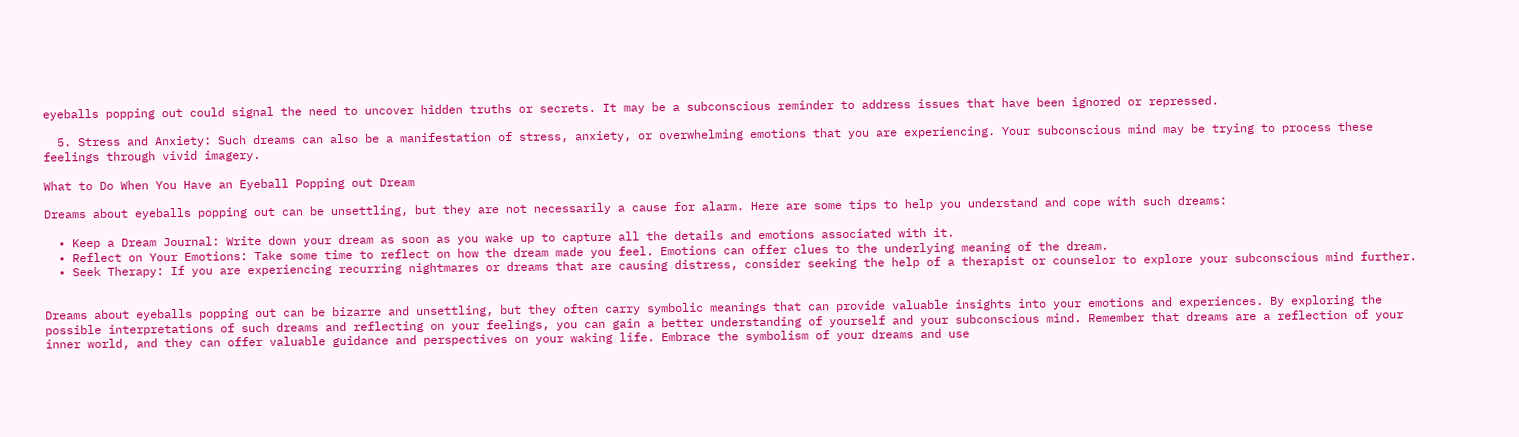eyeballs popping out could signal the need to uncover hidden truths or secrets. It may be a subconscious reminder to address issues that have been ignored or repressed.

  5. Stress and Anxiety: Such dreams can also be a manifestation of stress, anxiety, or overwhelming emotions that you are experiencing. Your subconscious mind may be trying to process these feelings through vivid imagery.

What to Do When You Have an Eyeball Popping out Dream

Dreams about eyeballs popping out can be unsettling, but they are not necessarily a cause for alarm. Here are some tips to help you understand and cope with such dreams:

  • Keep a Dream Journal: Write down your dream as soon as you wake up to capture all the details and emotions associated with it.
  • Reflect on Your Emotions: Take some time to reflect on how the dream made you feel. Emotions can offer clues to the underlying meaning of the dream.
  • Seek Therapy: If you are experiencing recurring nightmares or dreams that are causing distress, consider seeking the help of a therapist or counselor to explore your subconscious mind further.


Dreams about eyeballs popping out can be bizarre and unsettling, but they often carry symbolic meanings that can provide valuable insights into your emotions and experiences. By exploring the possible interpretations of such dreams and reflecting on your feelings, you can gain a better understanding of yourself and your subconscious mind. Remember that dreams are a reflection of your inner world, and they can offer valuable guidance and perspectives on your waking life. Embrace the symbolism of your dreams and use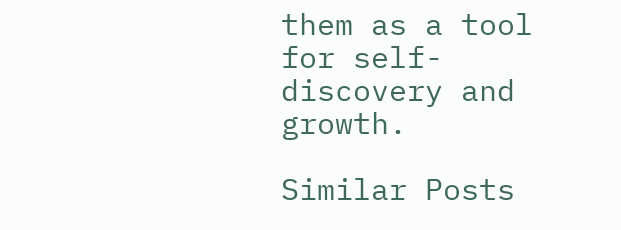them as a tool for self-discovery and growth.

Similar Posts